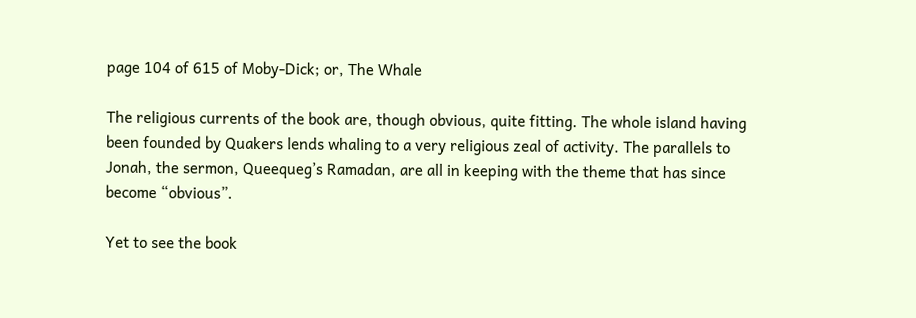page 104 of 615 of Moby-Dick; or, The Whale

The religious currents of the book are, though obvious, quite fitting. The whole island having been founded by Quakers lends whaling to a very religious zeal of activity. The parallels to Jonah, the sermon, Queequeg’s Ramadan, are all in keeping with the theme that has since become “obvious”.

Yet to see the book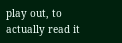play out, to actually read it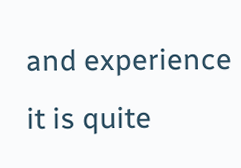and experience it is quite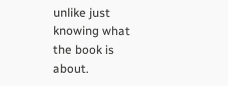unlike just knowing what the book is about.